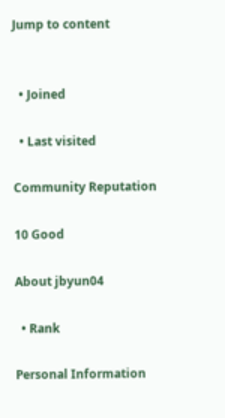Jump to content


  • Joined

  • Last visited

Community Reputation

10 Good

About jbyun04

  • Rank

Personal Information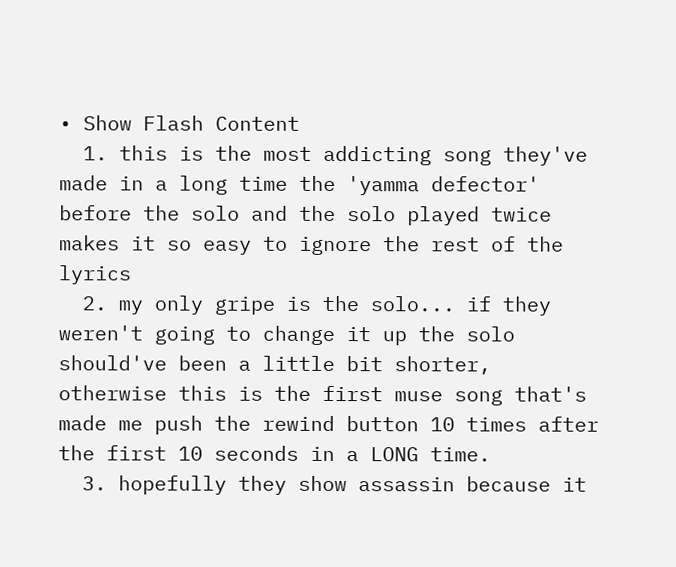• Show Flash Content
  1. this is the most addicting song they've made in a long time the 'yamma defector' before the solo and the solo played twice makes it so easy to ignore the rest of the lyrics
  2. my only gripe is the solo... if they weren't going to change it up the solo should've been a little bit shorter, otherwise this is the first muse song that's made me push the rewind button 10 times after the first 10 seconds in a LONG time.
  3. hopefully they show assassin because it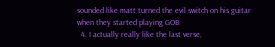sounded like matt turned the evil switch on his guitar when they started playing GOB
  4. I actually really like the last verse,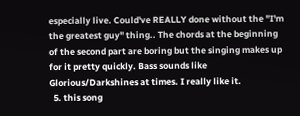especially live. Could've REALLY done without the "I'm the greatest guy" thing.. The chords at the beginning of the second part are boring but the singing makes up for it pretty quickly. Bass sounds like Glorious/Darkshines at times. I really like it.
  5. this song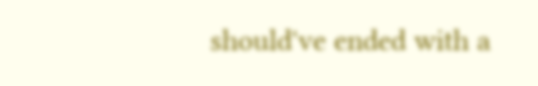should've ended with a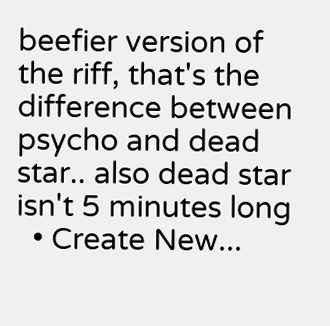beefier version of the riff, that's the difference between psycho and dead star.. also dead star isn't 5 minutes long
  • Create New...